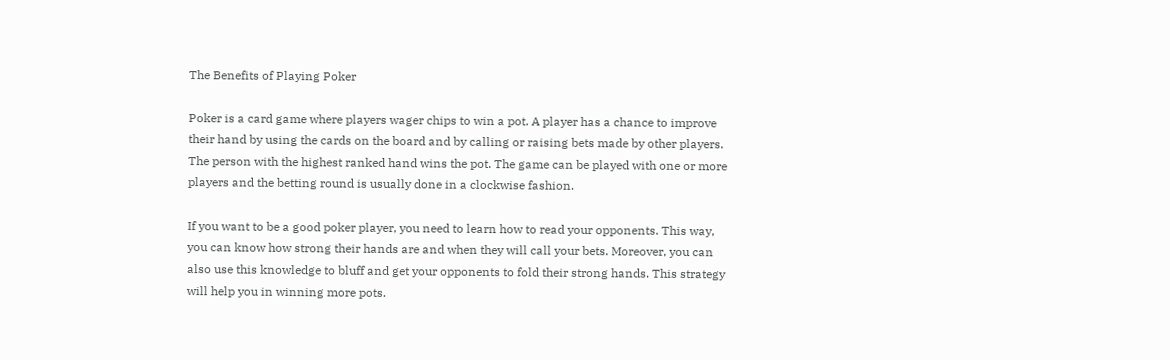The Benefits of Playing Poker

Poker is a card game where players wager chips to win a pot. A player has a chance to improve their hand by using the cards on the board and by calling or raising bets made by other players. The person with the highest ranked hand wins the pot. The game can be played with one or more players and the betting round is usually done in a clockwise fashion.

If you want to be a good poker player, you need to learn how to read your opponents. This way, you can know how strong their hands are and when they will call your bets. Moreover, you can also use this knowledge to bluff and get your opponents to fold their strong hands. This strategy will help you in winning more pots.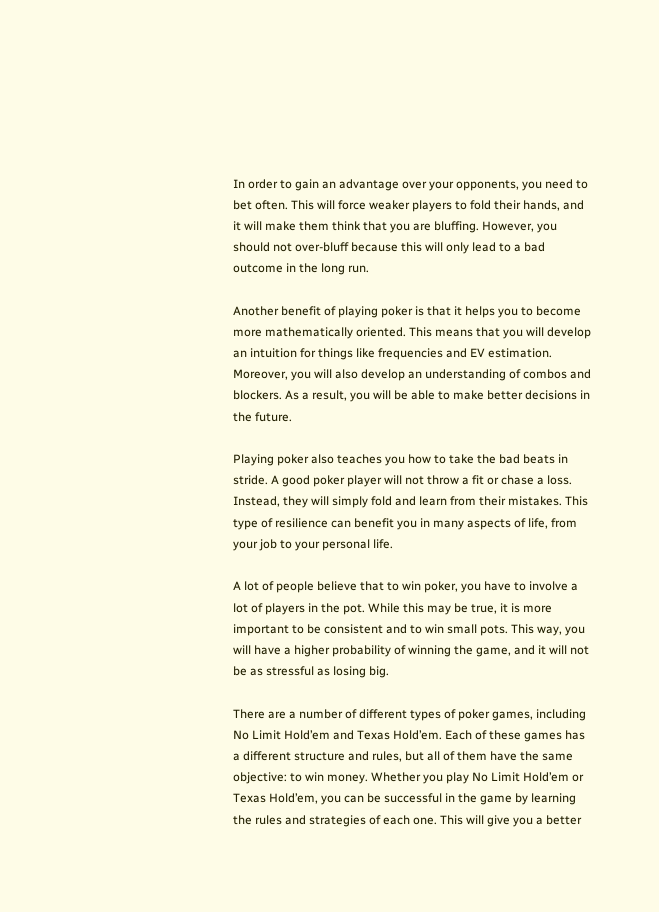In order to gain an advantage over your opponents, you need to bet often. This will force weaker players to fold their hands, and it will make them think that you are bluffing. However, you should not over-bluff because this will only lead to a bad outcome in the long run.

Another benefit of playing poker is that it helps you to become more mathematically oriented. This means that you will develop an intuition for things like frequencies and EV estimation. Moreover, you will also develop an understanding of combos and blockers. As a result, you will be able to make better decisions in the future.

Playing poker also teaches you how to take the bad beats in stride. A good poker player will not throw a fit or chase a loss. Instead, they will simply fold and learn from their mistakes. This type of resilience can benefit you in many aspects of life, from your job to your personal life.

A lot of people believe that to win poker, you have to involve a lot of players in the pot. While this may be true, it is more important to be consistent and to win small pots. This way, you will have a higher probability of winning the game, and it will not be as stressful as losing big.

There are a number of different types of poker games, including No Limit Hold’em and Texas Hold’em. Each of these games has a different structure and rules, but all of them have the same objective: to win money. Whether you play No Limit Hold’em or Texas Hold’em, you can be successful in the game by learning the rules and strategies of each one. This will give you a better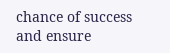chance of success and ensure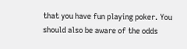that you have fun playing poker. You should also be aware of the odds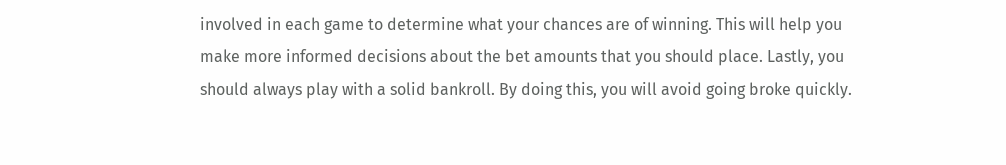involved in each game to determine what your chances are of winning. This will help you make more informed decisions about the bet amounts that you should place. Lastly, you should always play with a solid bankroll. By doing this, you will avoid going broke quickly.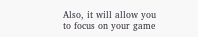Also, it will allow you to focus on your game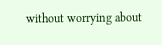without worrying about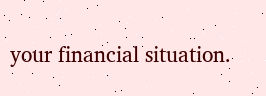your financial situation.